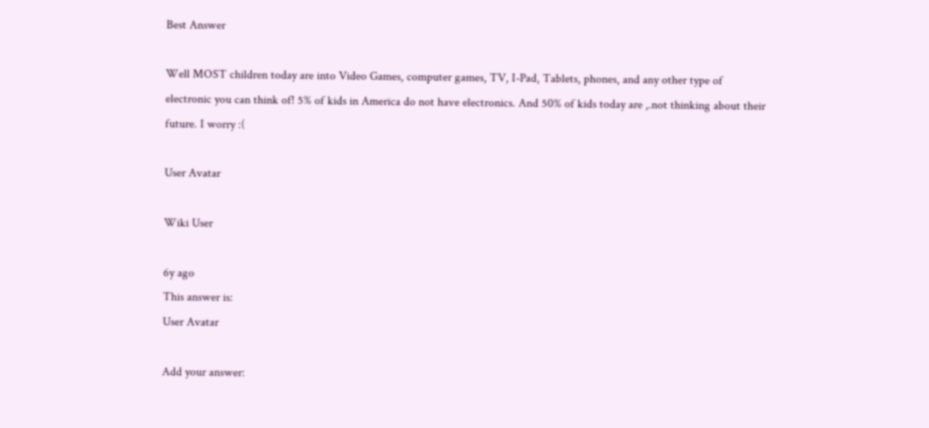Best Answer

Well MOST children today are into Video Games, computer games, TV, I-Pad, Tablets, phones, and any other type of electronic you can think of! 5% of kids in America do not have electronics. And 50% of kids today are ,.not thinking about their future. I worry :(

User Avatar

Wiki User

6y ago
This answer is:
User Avatar

Add your answer: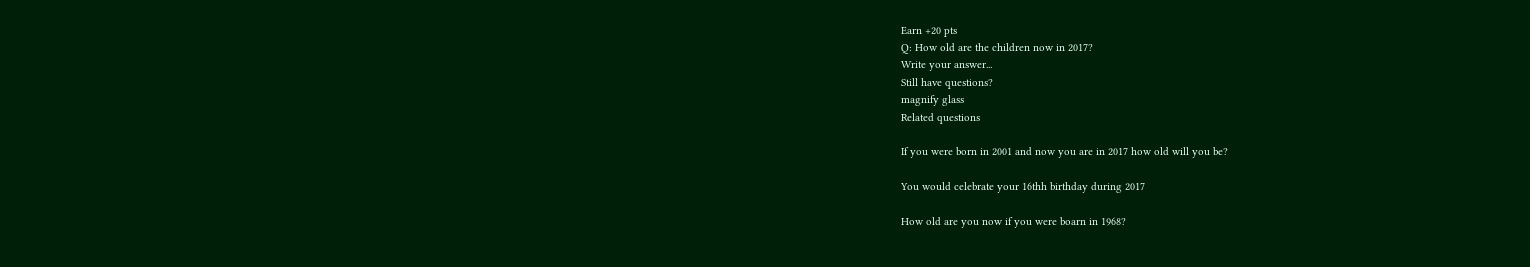Earn +20 pts
Q: How old are the children now in 2017?
Write your answer...
Still have questions?
magnify glass
Related questions

If you were born in 2001 and now you are in 2017 how old will you be?

You would celebrate your 16thh birthday during 2017

How old are you now if you were boarn in 1968?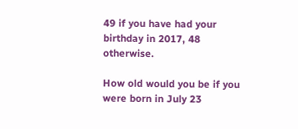49 if you have had your birthday in 2017, 48 otherwise.

How old would you be if you were born in July 23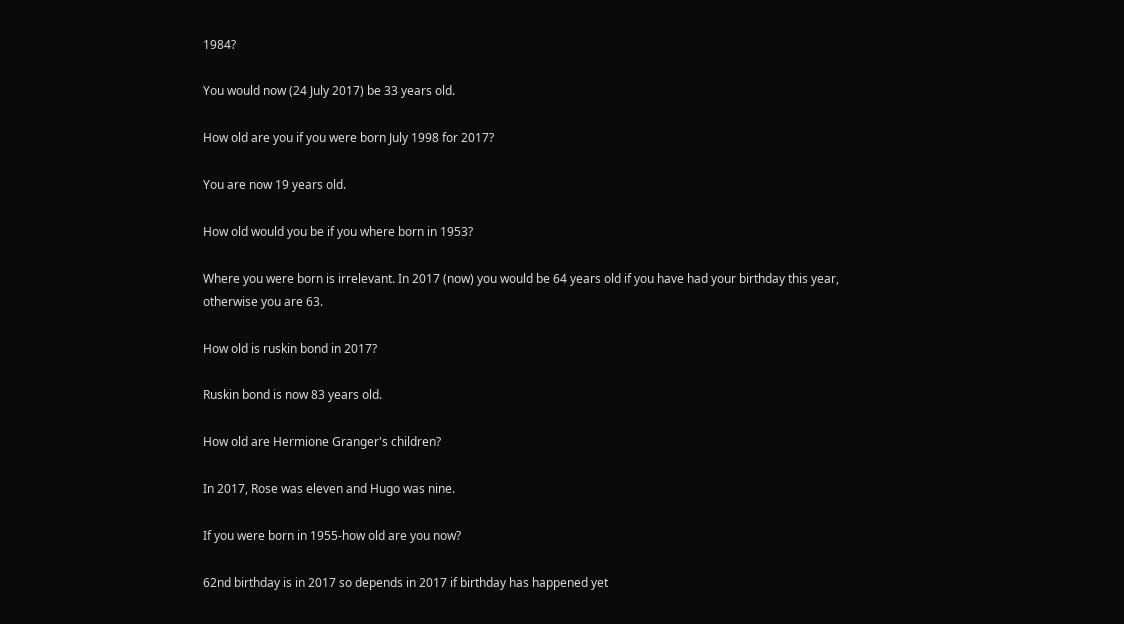1984?

You would now (24 July 2017) be 33 years old.

How old are you if you were born July 1998 for 2017?

You are now 19 years old.

How old would you be if you where born in 1953?

Where you were born is irrelevant. In 2017 (now) you would be 64 years old if you have had your birthday this year, otherwise you are 63.

How old is ruskin bond in 2017?

Ruskin bond is now 83 years old.

How old are Hermione Granger's children?

In 2017, Rose was eleven and Hugo was nine.

If you were born in 1955-how old are you now?

62nd birthday is in 2017 so depends in 2017 if birthday has happened yet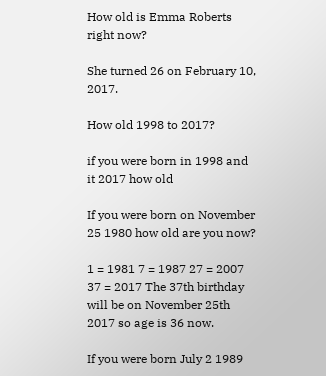How old is Emma Roberts right now?

She turned 26 on February 10, 2017.

How old 1998 to 2017?

if you were born in 1998 and it 2017 how old

If you were born on November 25 1980 how old are you now?

1 = 1981 7 = 1987 27 = 2007 37 = 2017 The 37th birthday will be on November 25th 2017 so age is 36 now.

If you were born July 2 1989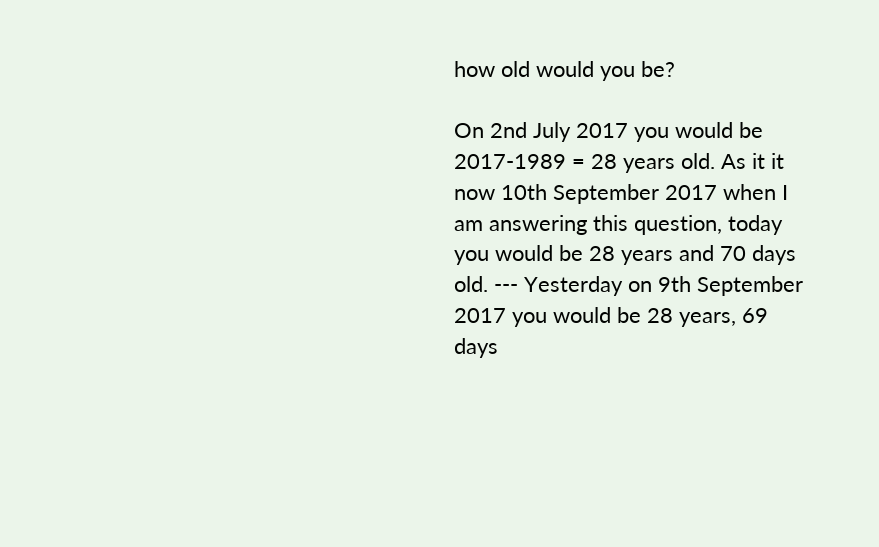how old would you be?

On 2nd July 2017 you would be 2017-1989 = 28 years old. As it it now 10th September 2017 when I am answering this question, today you would be 28 years and 70 days old. --- Yesterday on 9th September 2017 you would be 28 years, 69 days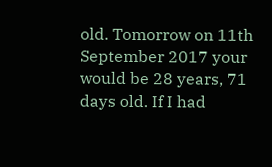old. Tomorrow on 11th September 2017 your would be 28 years, 71 days old. If I had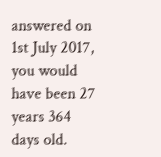answered on 1st July 2017, you would have been 27 years 364 days old.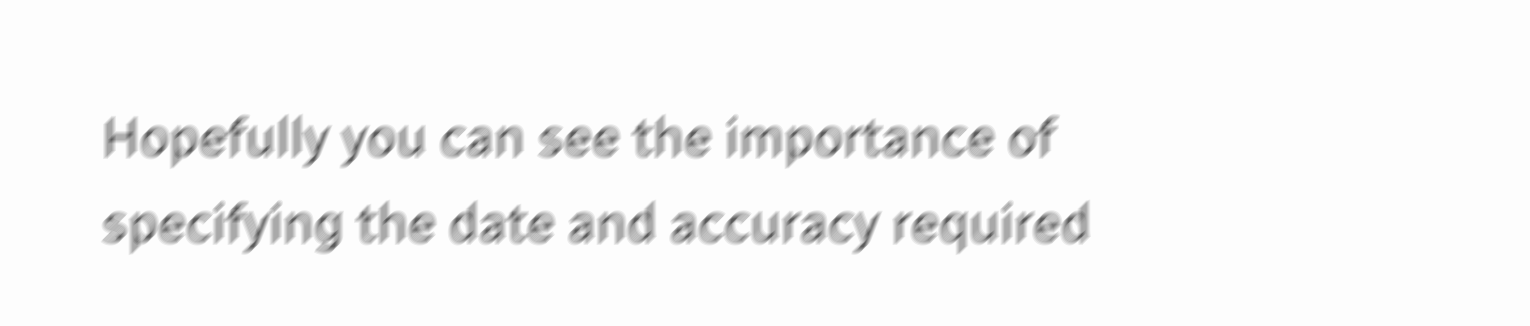Hopefully you can see the importance of specifying the date and accuracy required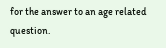for the answer to an age related question.